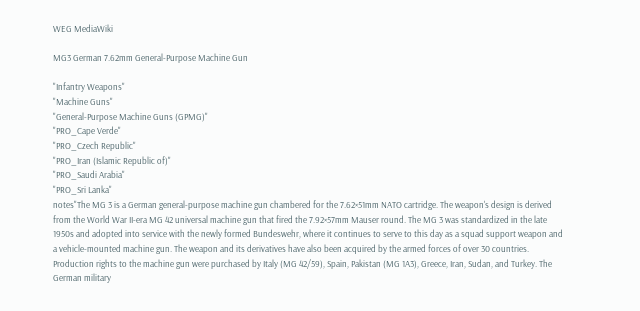WEG MediaWiki

MG3 German 7.62mm General-Purpose Machine Gun

"Infantry Weapons"
"Machine Guns"
"General-Purpose Machine Guns (GPMG)"
"PRO_Cape Verde"
"PRO_Czech Republic"
"PRO_Iran (Islamic Republic of)"
"PRO_Saudi Arabia"
"PRO_Sri Lanka"
notes"The MG 3 is a German general-purpose machine gun chambered for the 7.62×51mm NATO cartridge. The weapon's design is derived from the World War II-era MG 42 universal machine gun that fired the 7.92×57mm Mauser round. The MG 3 was standardized in the late 1950s and adopted into service with the newly formed Bundeswehr, where it continues to serve to this day as a squad support weapon and a vehicle-mounted machine gun. The weapon and its derivatives have also been acquired by the armed forces of over 30 countries. Production rights to the machine gun were purchased by Italy (MG 42/59), Spain, Pakistan (MG 1A3), Greece, Iran, Sudan, and Turkey. The German military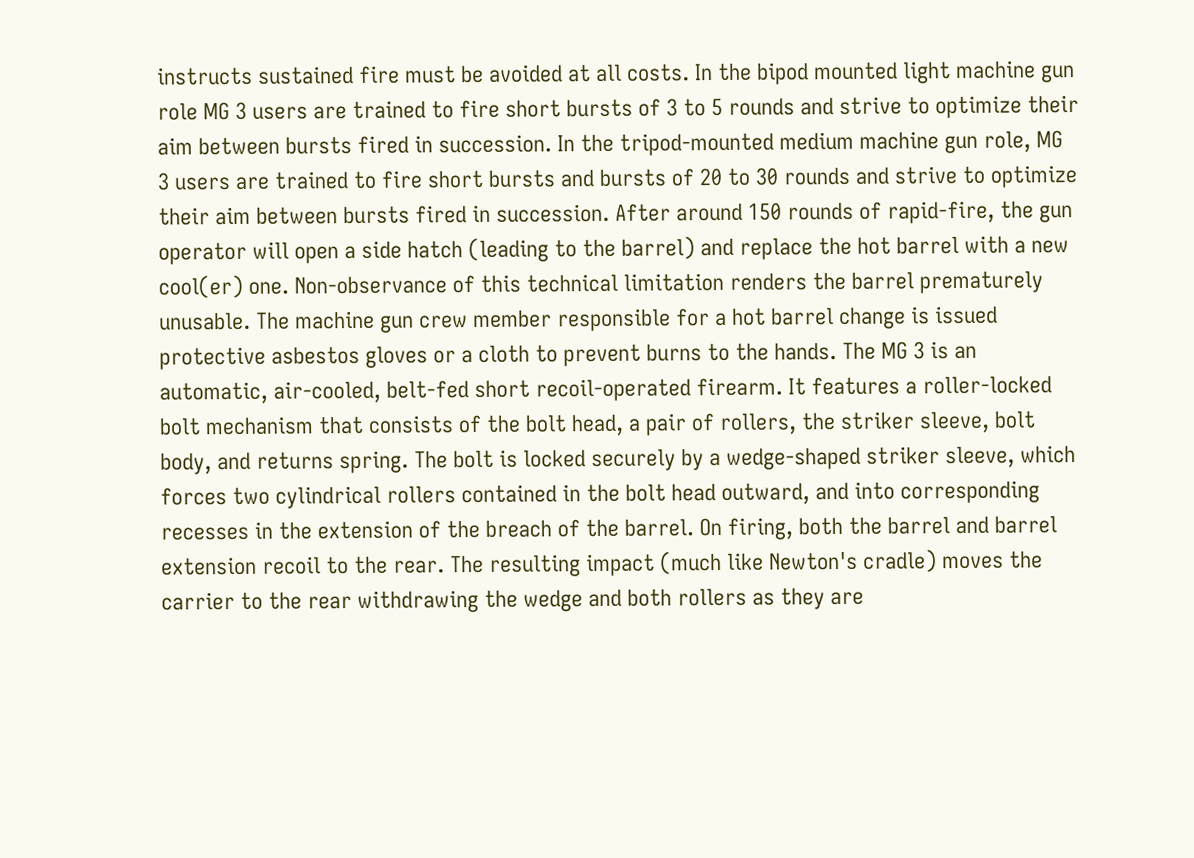instructs sustained fire must be avoided at all costs. In the bipod mounted light machine gun role MG 3 users are trained to fire short bursts of 3 to 5 rounds and strive to optimize their aim between bursts fired in succession. In the tripod-mounted medium machine gun role, MG 3 users are trained to fire short bursts and bursts of 20 to 30 rounds and strive to optimize their aim between bursts fired in succession. After around 150 rounds of rapid-fire, the gun operator will open a side hatch (leading to the barrel) and replace the hot barrel with a new cool(er) one. Non-observance of this technical limitation renders the barrel prematurely unusable. The machine gun crew member responsible for a hot barrel change is issued protective asbestos gloves or a cloth to prevent burns to the hands. The MG 3 is an automatic, air-cooled, belt-fed short recoil-operated firearm. It features a roller-locked bolt mechanism that consists of the bolt head, a pair of rollers, the striker sleeve, bolt body, and returns spring. The bolt is locked securely by a wedge-shaped striker sleeve, which forces two cylindrical rollers contained in the bolt head outward, and into corresponding recesses in the extension of the breach of the barrel. On firing, both the barrel and barrel extension recoil to the rear. The resulting impact (much like Newton's cradle) moves the carrier to the rear withdrawing the wedge and both rollers as they are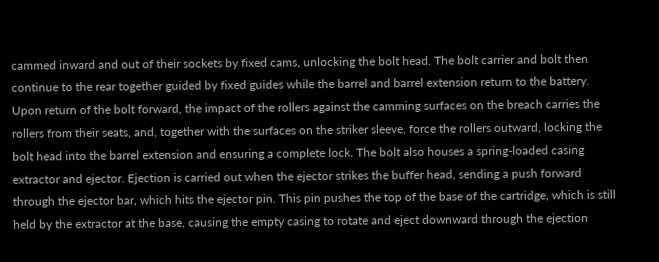cammed inward and out of their sockets by fixed cams, unlocking the bolt head. The bolt carrier and bolt then continue to the rear together guided by fixed guides while the barrel and barrel extension return to the battery. Upon return of the bolt forward, the impact of the rollers against the camming surfaces on the breach carries the rollers from their seats, and, together with the surfaces on the striker sleeve, force the rollers outward, locking the bolt head into the barrel extension and ensuring a complete lock. The bolt also houses a spring-loaded casing extractor and ejector. Ejection is carried out when the ejector strikes the buffer head, sending a push forward through the ejector bar, which hits the ejector pin. This pin pushes the top of the base of the cartridge, which is still held by the extractor at the base, causing the empty casing to rotate and eject downward through the ejection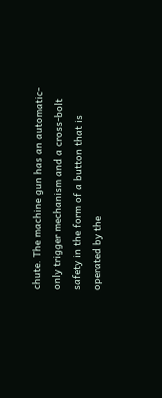chute. The machine gun has an automatic-only trigger mechanism and a cross-bolt safety in the form of a button that is operated by the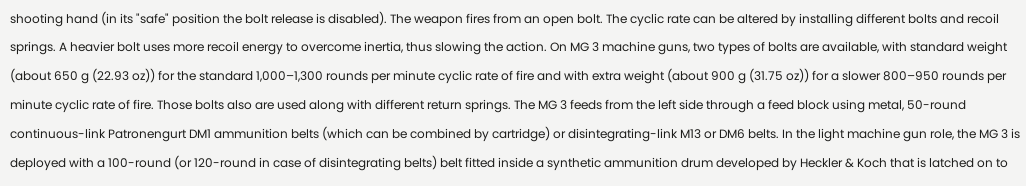shooting hand (in its "safe" position the bolt release is disabled). The weapon fires from an open bolt. The cyclic rate can be altered by installing different bolts and recoil springs. A heavier bolt uses more recoil energy to overcome inertia, thus slowing the action. On MG 3 machine guns, two types of bolts are available, with standard weight (about 650 g (22.93 oz)) for the standard 1,000–1,300 rounds per minute cyclic rate of fire and with extra weight (about 900 g (31.75 oz)) for a slower 800–950 rounds per minute cyclic rate of fire. Those bolts also are used along with different return springs. The MG 3 feeds from the left side through a feed block using metal, 50-round continuous-link Patronengurt DM1 ammunition belts (which can be combined by cartridge) or disintegrating-link M13 or DM6 belts. In the light machine gun role, the MG 3 is deployed with a 100-round (or 120-round in case of disintegrating belts) belt fitted inside a synthetic ammunition drum developed by Heckler & Koch that is latched on to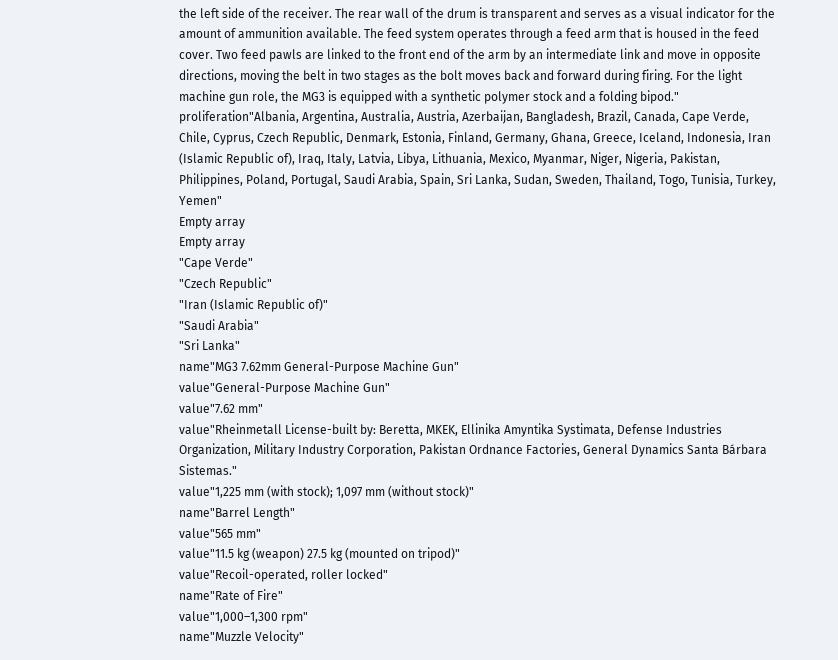the left side of the receiver. The rear wall of the drum is transparent and serves as a visual indicator for the amount of ammunition available. The feed system operates through a feed arm that is housed in the feed cover. Two feed pawls are linked to the front end of the arm by an intermediate link and move in opposite directions, moving the belt in two stages as the bolt moves back and forward during firing. For the light machine gun role, the MG3 is equipped with a synthetic polymer stock and a folding bipod."
proliferation"Albania, Argentina, Australia, Austria, Azerbaijan, Bangladesh, Brazil, Canada, Cape Verde, Chile, Cyprus, Czech Republic, Denmark, Estonia, Finland, Germany, Ghana, Greece, Iceland, Indonesia, Iran (Islamic Republic of), Iraq, Italy, Latvia, Libya, Lithuania, Mexico, Myanmar, Niger, Nigeria, Pakistan, Philippines, Poland, Portugal, Saudi Arabia, Spain, Sri Lanka, Sudan, Sweden, Thailand, Togo, Tunisia, Turkey, Yemen"
Empty array
Empty array
"Cape Verde"
"Czech Republic"
"Iran (Islamic Republic of)"
"Saudi Arabia"
"Sri Lanka"
name"MG3 7.62mm General-Purpose Machine Gun"
value"General-Purpose Machine Gun"
value"7.62 mm"
value"Rheinmetall License-built by: Beretta, MKEK, Ellinika Amyntika Systimata, Defense Industries Organization, Military Industry Corporation, Pakistan Ordnance Factories, General Dynamics Santa Bárbara Sistemas."
value"1,225 mm (with stock); 1,097 mm (without stock)"
name"Barrel Length"
value"565 mm"
value"11.5 kg (weapon) 27.5 kg (mounted on tripod)"
value"Recoil-operated, roller locked"
name"Rate of Fire"
value"1,000–1,300 rpm"
name"Muzzle Velocity"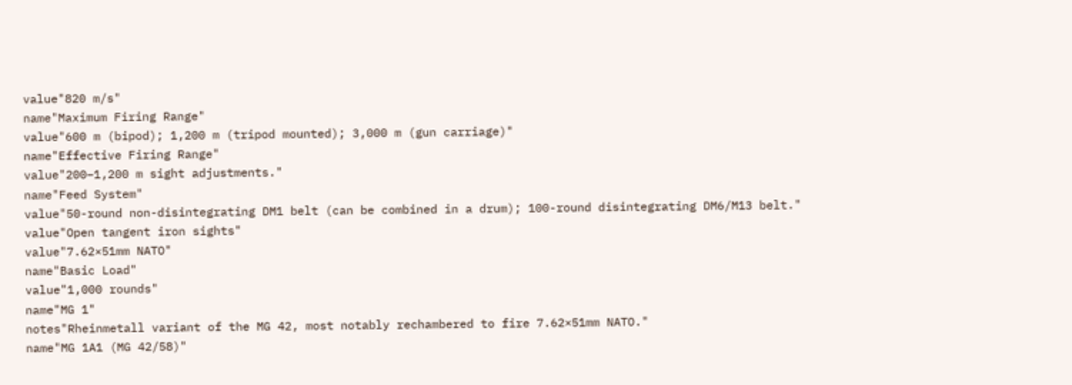value"820 m/s"
name"Maximum Firing Range"
value"600 m (bipod); 1,200 m (tripod mounted); 3,000 m (gun carriage)"
name"Effective Firing Range"
value"200–1,200 m sight adjustments."
name"Feed System"
value"50-round non-disintegrating DM1 belt (can be combined in a drum); 100-round disintegrating DM6/M13 belt."
value"Open tangent iron sights"
value"7.62×51mm NATO"
name"Basic Load"
value"1,000 rounds"
name"MG 1"
notes"Rheinmetall variant of the MG 42, most notably rechambered to fire 7.62×51mm NATO."
name"MG 1A1 (MG 42/58)"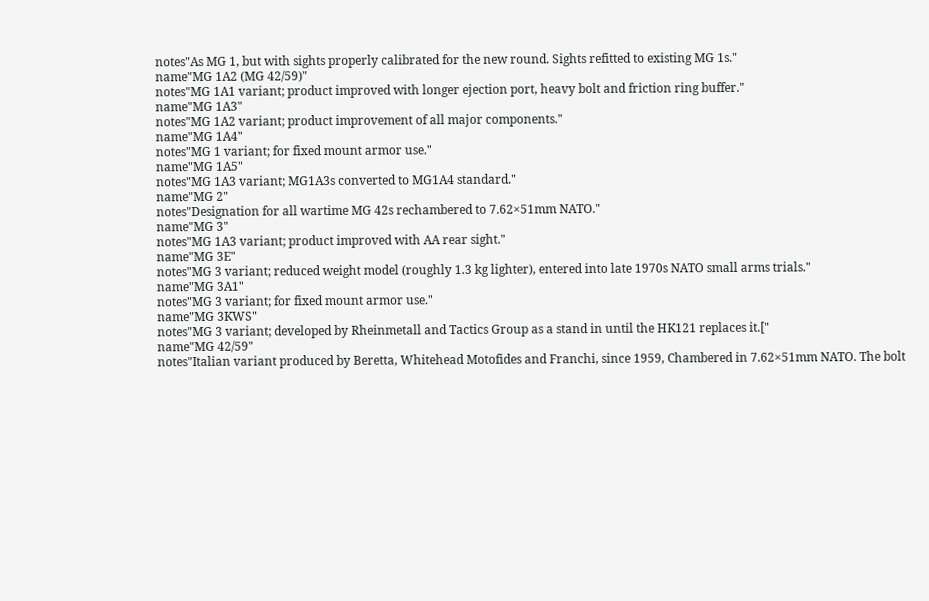notes"As MG 1, but with sights properly calibrated for the new round. Sights refitted to existing MG 1s."
name"MG 1A2 (MG 42/59)"
notes"MG 1A1 variant; product improved with longer ejection port, heavy bolt and friction ring buffer."
name"MG 1A3"
notes"MG 1A2 variant; product improvement of all major components."
name"MG 1A4"
notes"MG 1 variant; for fixed mount armor use."
name"MG 1A5"
notes"MG 1A3 variant; MG1A3s converted to MG1A4 standard."
name"MG 2"
notes"Designation for all wartime MG 42s rechambered to 7.62×51mm NATO."
name"MG 3"
notes"MG 1A3 variant; product improved with AA rear sight."
name"MG 3E"
notes"MG 3 variant; reduced weight model (roughly 1.3 kg lighter), entered into late 1970s NATO small arms trials."
name"MG 3A1"
notes"MG 3 variant; for fixed mount armor use."
name"MG 3KWS"
notes"MG 3 variant; developed by Rheinmetall and Tactics Group as a stand in until the HK121 replaces it.["
name"MG 42/59"
notes"Italian variant produced by Beretta, Whitehead Motofides and Franchi, since 1959, Chambered in 7.62×51mm NATO. The bolt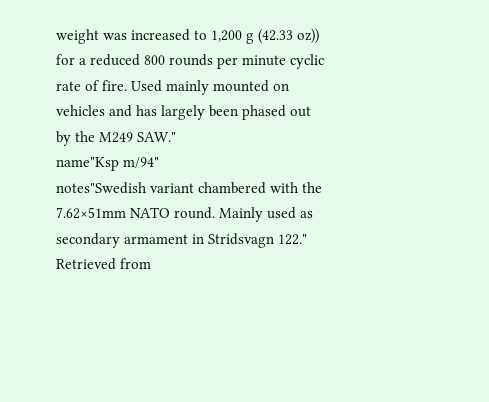weight was increased to 1,200 g (42.33 oz)) for a reduced 800 rounds per minute cyclic rate of fire. Used mainly mounted on vehicles and has largely been phased out by the M249 SAW."
name"Ksp m/94"
notes"Swedish variant chambered with the 7.62×51mm NATO round. Mainly used as secondary armament in Stridsvagn 122."
Retrieved from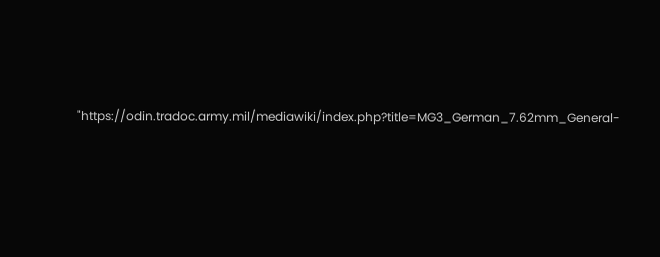"https://odin.tradoc.army.mil/mediawiki/index.php?title=MG3_German_7.62mm_General-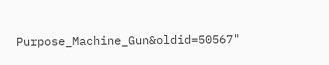Purpose_Machine_Gun&oldid=50567"